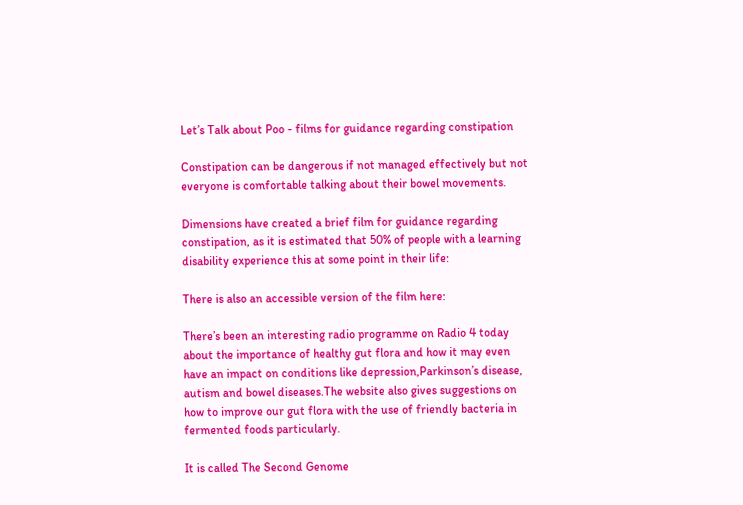Let’s Talk about Poo - films for guidance regarding constipation

Constipation can be dangerous if not managed effectively but not everyone is comfortable talking about their bowel movements.

Dimensions have created a brief film for guidance regarding constipation, as it is estimated that 50% of people with a learning disability experience this at some point in their life:

There is also an accessible version of the film here:

There’s been an interesting radio programme on Radio 4 today about the importance of healthy gut flora and how it may even have an impact on conditions like depression,Parkinson’s disease, autism and bowel diseases.The website also gives suggestions on how to improve our gut flora with the use of friendly bacteria in fermented foods particularly.

It is called The Second Genome